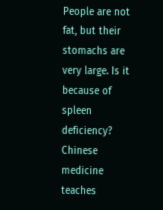People are not fat, but their stomachs are very large. Is it because of spleen deficiency? Chinese medicine teaches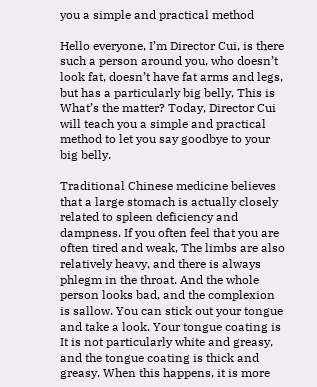you a simple and practical method

Hello everyone, I’m Director Cui, is there such a person around you, who doesn’t look fat, doesn’t have fat arms and legs, but has a particularly big belly, This is What’s the matter? Today, Director Cui will teach you a simple and practical method to let you say goodbye to your big belly.

Traditional Chinese medicine believes that a large stomach is actually closely related to spleen deficiency and dampness. If you often feel that you are often tired and weak, The limbs are also relatively heavy, and there is always phlegm in the throat. And the whole person looks bad, and the complexion is sallow. You can stick out your tongue and take a look. Your tongue coating is It is not particularly white and greasy, and the tongue coating is thick and greasy. When this happens, it is more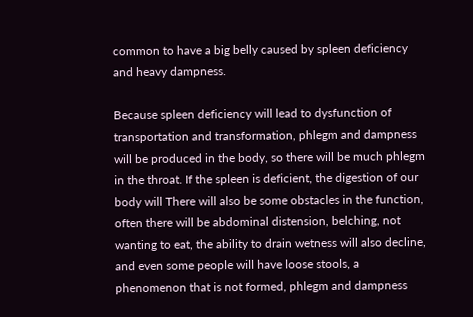common to have a big belly caused by spleen deficiency and heavy dampness.

Because spleen deficiency will lead to dysfunction of transportation and transformation, phlegm and dampness will be produced in the body, so there will be much phlegm in the throat. If the spleen is deficient, the digestion of our body will There will also be some obstacles in the function, often there will be abdominal distension, belching, not wanting to eat, the ability to drain wetness will also decline, and even some people will have loose stools, a phenomenon that is not formed, phlegm and dampness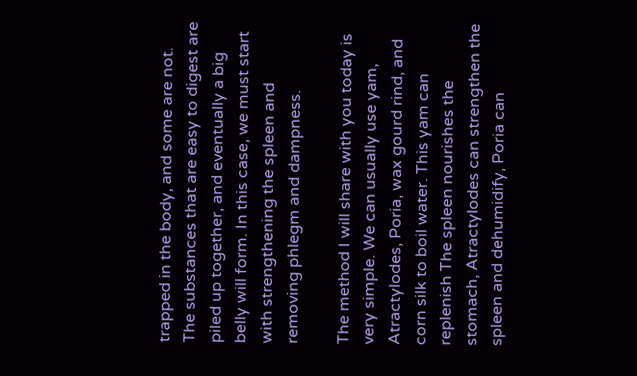trapped in the body, and some are not. The substances that are easy to digest are piled up together, and eventually a big belly will form. In this case, we must start with strengthening the spleen and removing phlegm and dampness.

The method I will share with you today is very simple. We can usually use yam, Atractylodes, Poria, wax gourd rind, and corn silk to boil water. This yam can replenish The spleen nourishes the stomach, Atractylodes can strengthen the spleen and dehumidify, Poria can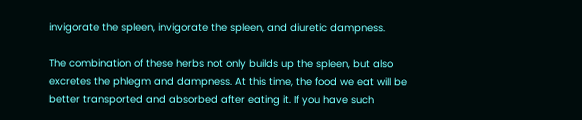invigorate the spleen, invigorate the spleen, and diuretic dampness.

The combination of these herbs not only builds up the spleen, but also excretes the phlegm and dampness. At this time, the food we eat will be better transported and absorbed after eating it. If you have such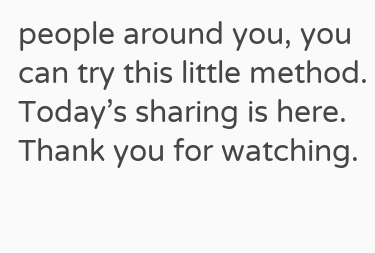people around you, you can try this little method. Today’s sharing is here. Thank you for watching.